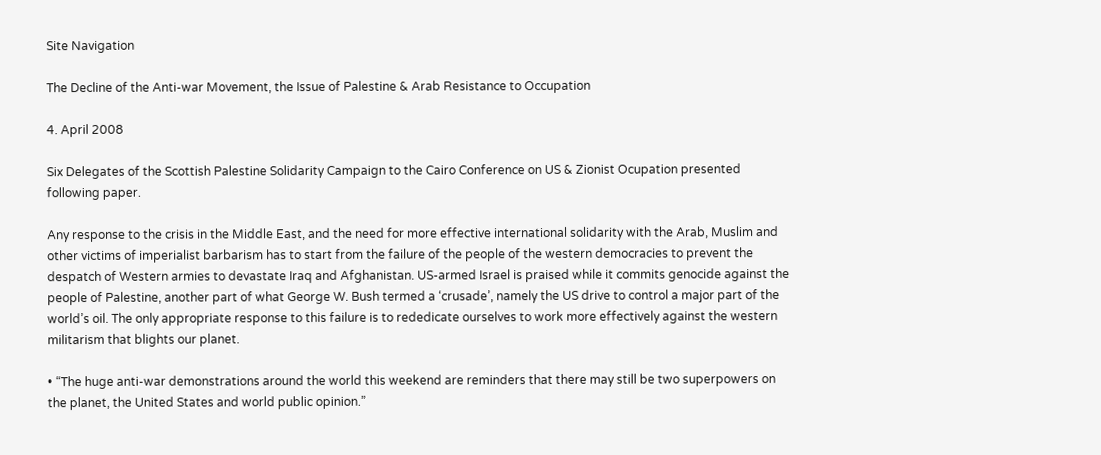Site Navigation

The Decline of the Anti-war Movement, the Issue of Palestine & Arab Resistance to Occupation

4. April 2008

Six Delegates of the Scottish Palestine Solidarity Campaign to the Cairo Conference on US & Zionist Ocupation presented following paper.

Any response to the crisis in the Middle East, and the need for more effective international solidarity with the Arab, Muslim and other victims of imperialist barbarism has to start from the failure of the people of the western democracies to prevent the despatch of Western armies to devastate Iraq and Afghanistan. US-armed Israel is praised while it commits genocide against the people of Palestine, another part of what George W. Bush termed a ‘crusade’, namely the US drive to control a major part of the world’s oil. The only appropriate response to this failure is to rededicate ourselves to work more effectively against the western militarism that blights our planet.

• “The huge anti-war demonstrations around the world this weekend are reminders that there may still be two superpowers on the planet, the United States and world public opinion.”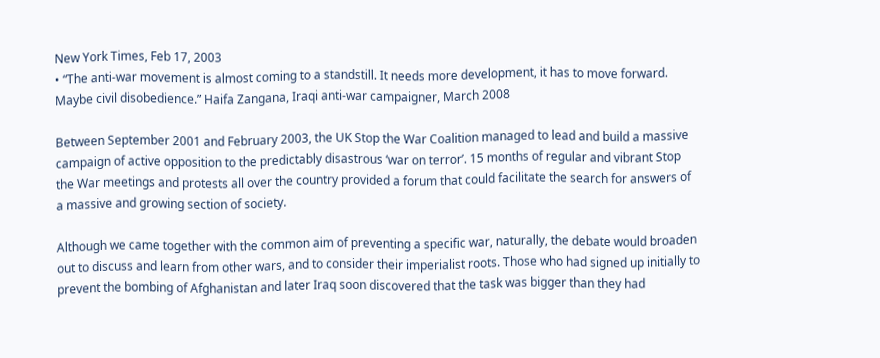New York Times, Feb 17, 2003
• “The anti-war movement is almost coming to a standstill. It needs more development, it has to move forward. Maybe civil disobedience.” Haifa Zangana, Iraqi anti-war campaigner, March 2008

Between September 2001 and February 2003, the UK Stop the War Coalition managed to lead and build a massive campaign of active opposition to the predictably disastrous ‘war on terror’. 15 months of regular and vibrant Stop the War meetings and protests all over the country provided a forum that could facilitate the search for answers of a massive and growing section of society.

Although we came together with the common aim of preventing a specific war, naturally, the debate would broaden out to discuss and learn from other wars, and to consider their imperialist roots. Those who had signed up initially to prevent the bombing of Afghanistan and later Iraq soon discovered that the task was bigger than they had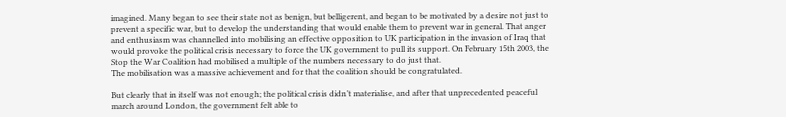imagined. Many began to see their state not as benign, but belligerent, and began to be motivated by a desire not just to prevent a specific war, but to develop the understanding that would enable them to prevent war in general. That anger and enthusiasm was channelled into mobilising an effective opposition to UK participation in the invasion of Iraq that would provoke the political crisis necessary to force the UK government to pull its support. On February 15th 2003, the Stop the War Coalition had mobilised a multiple of the numbers necessary to do just that.
The mobilisation was a massive achievement and for that the coalition should be congratulated.

But clearly that in itself was not enough; the political crisis didn’t materialise, and after that unprecedented peaceful march around London, the government felt able to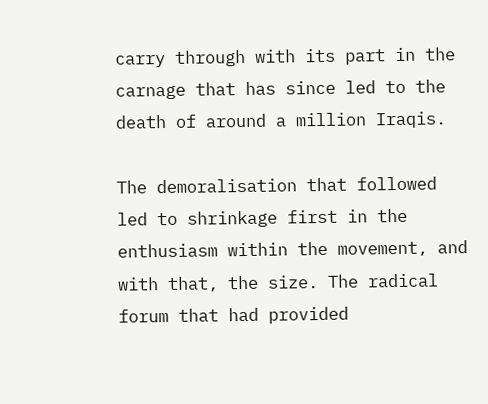carry through with its part in the carnage that has since led to the death of around a million Iraqis.

The demoralisation that followed led to shrinkage first in the enthusiasm within the movement, and with that, the size. The radical forum that had provided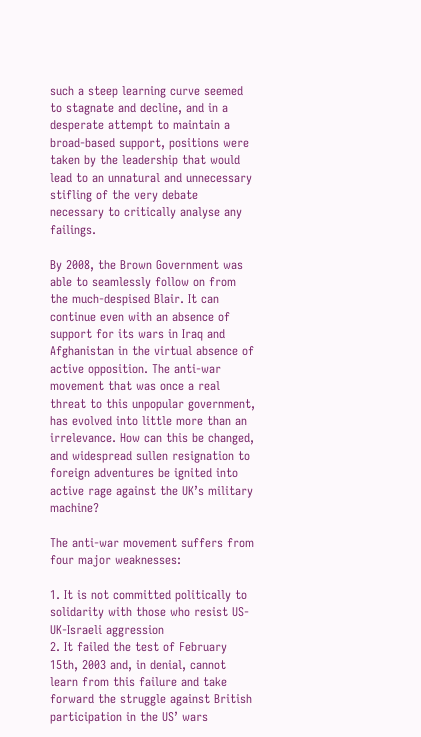such a steep learning curve seemed to stagnate and decline, and in a desperate attempt to maintain a broad-based support, positions were taken by the leadership that would lead to an unnatural and unnecessary stifling of the very debate necessary to critically analyse any failings.

By 2008, the Brown Government was able to seamlessly follow on from the much-despised Blair. It can continue even with an absence of support for its wars in Iraq and Afghanistan in the virtual absence of active opposition. The anti-war movement that was once a real threat to this unpopular government, has evolved into little more than an irrelevance. How can this be changed, and widespread sullen resignation to foreign adventures be ignited into active rage against the UK’s military machine?

The anti-war movement suffers from four major weaknesses:

1. It is not committed politically to solidarity with those who resist US-UK-Israeli aggression
2. It failed the test of February 15th, 2003 and, in denial, cannot learn from this failure and take forward the struggle against British participation in the US’ wars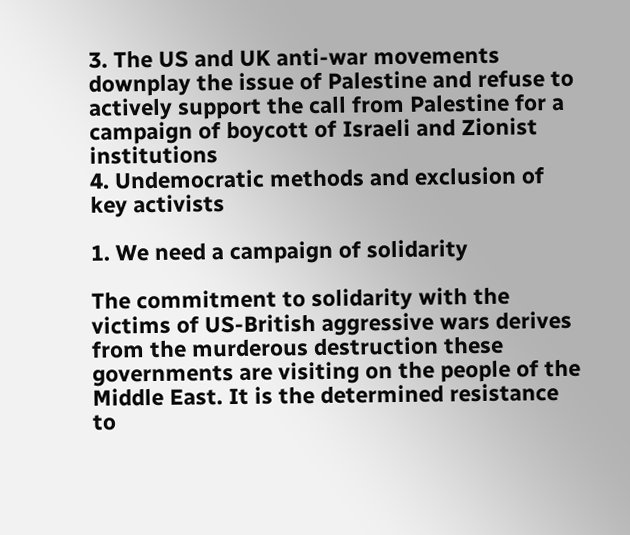3. The US and UK anti-war movements downplay the issue of Palestine and refuse to actively support the call from Palestine for a campaign of boycott of Israeli and Zionist institutions
4. Undemocratic methods and exclusion of key activists

1. We need a campaign of solidarity

The commitment to solidarity with the victims of US-British aggressive wars derives from the murderous destruction these governments are visiting on the people of the Middle East. It is the determined resistance to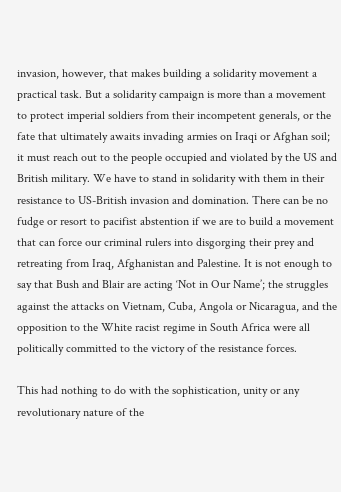invasion, however, that makes building a solidarity movement a practical task. But a solidarity campaign is more than a movement to protect imperial soldiers from their incompetent generals, or the fate that ultimately awaits invading armies on Iraqi or Afghan soil; it must reach out to the people occupied and violated by the US and British military. We have to stand in solidarity with them in their resistance to US-British invasion and domination. There can be no fudge or resort to pacifist abstention if we are to build a movement that can force our criminal rulers into disgorging their prey and retreating from Iraq, Afghanistan and Palestine. It is not enough to say that Bush and Blair are acting ‘Not in Our Name’; the struggles against the attacks on Vietnam, Cuba, Angola or Nicaragua, and the opposition to the White racist regime in South Africa were all politically committed to the victory of the resistance forces.

This had nothing to do with the sophistication, unity or any revolutionary nature of the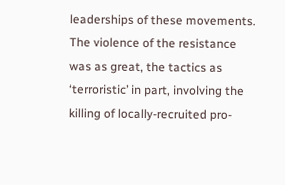leaderships of these movements. The violence of the resistance was as great, the tactics as ‘terroristic’ in part, involving the killing of locally-recruited pro-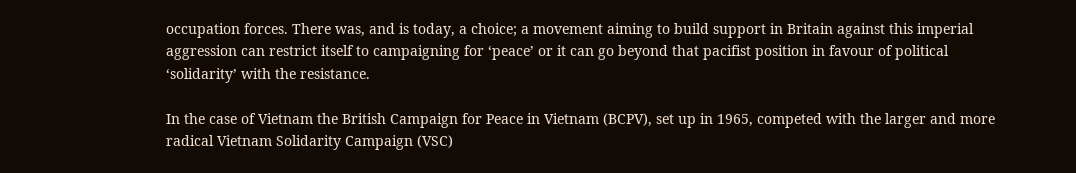occupation forces. There was, and is today, a choice; a movement aiming to build support in Britain against this imperial aggression can restrict itself to campaigning for ‘peace’ or it can go beyond that pacifist position in favour of political ‘solidarity’ with the resistance.

In the case of Vietnam the British Campaign for Peace in Vietnam (BCPV), set up in 1965, competed with the larger and more radical Vietnam Solidarity Campaign (VSC)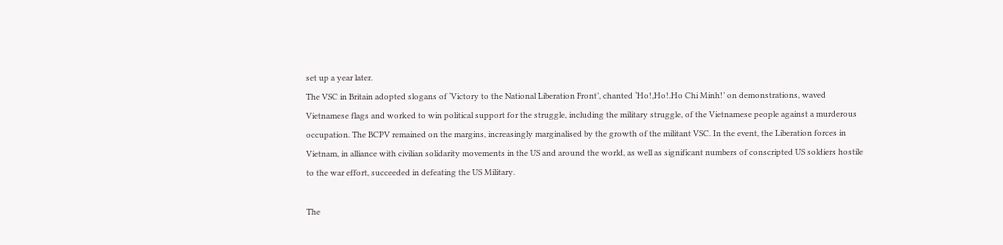set up a year later.
The VSC in Britain adopted slogans of ‘Victory to the National Liberation Front’, chanted ‘Ho!,Ho!.Ho Chi Minh!’ on demonstrations, waved Vietnamese flags and worked to win political support for the struggle, including the military struggle, of the Vietnamese people against a murderous occupation. The BCPV remained on the margins, increasingly marginalised by the growth of the militant VSC. In the event, the Liberation forces in Vietnam, in alliance with civilian solidarity movements in the US and around the world, as well as significant numbers of conscripted US soldiers hostile to the war effort, succeeded in defeating the US Military.

The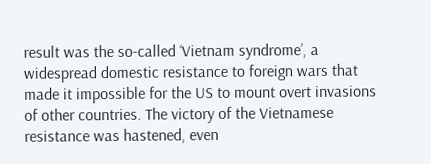result was the so-called ‘Vietnam syndrome’, a widespread domestic resistance to foreign wars that made it impossible for the US to mount overt invasions of other countries. The victory of the Vietnamese resistance was hastened, even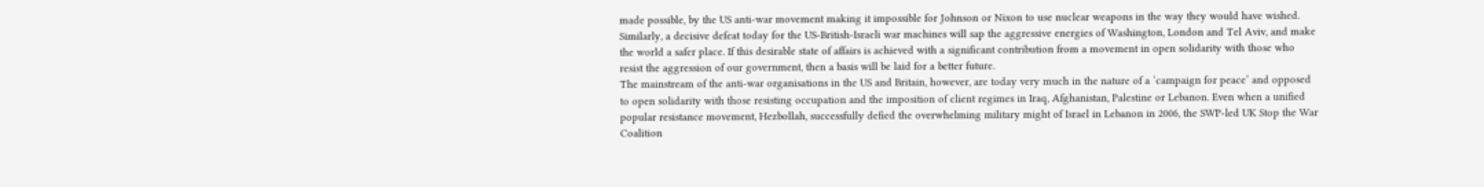made possible, by the US anti-war movement making it impossible for Johnson or Nixon to use nuclear weapons in the way they would have wished.
Similarly, a decisive defeat today for the US-British-Israeli war machines will sap the aggressive energies of Washington, London and Tel Aviv, and make the world a safer place. If this desirable state of affairs is achieved with a significant contribution from a movement in open solidarity with those who resist the aggression of our government, then a basis will be laid for a better future.
The mainstream of the anti-war organisations in the US and Britain, however, are today very much in the nature of a ‘campaign for peace’ and opposed to open solidarity with those resisting occupation and the imposition of client regimes in Iraq, Afghanistan, Palestine or Lebanon. Even when a unified popular resistance movement, Hezbollah, successfully defied the overwhelming military might of Israel in Lebanon in 2006, the SWP-led UK Stop the War Coalition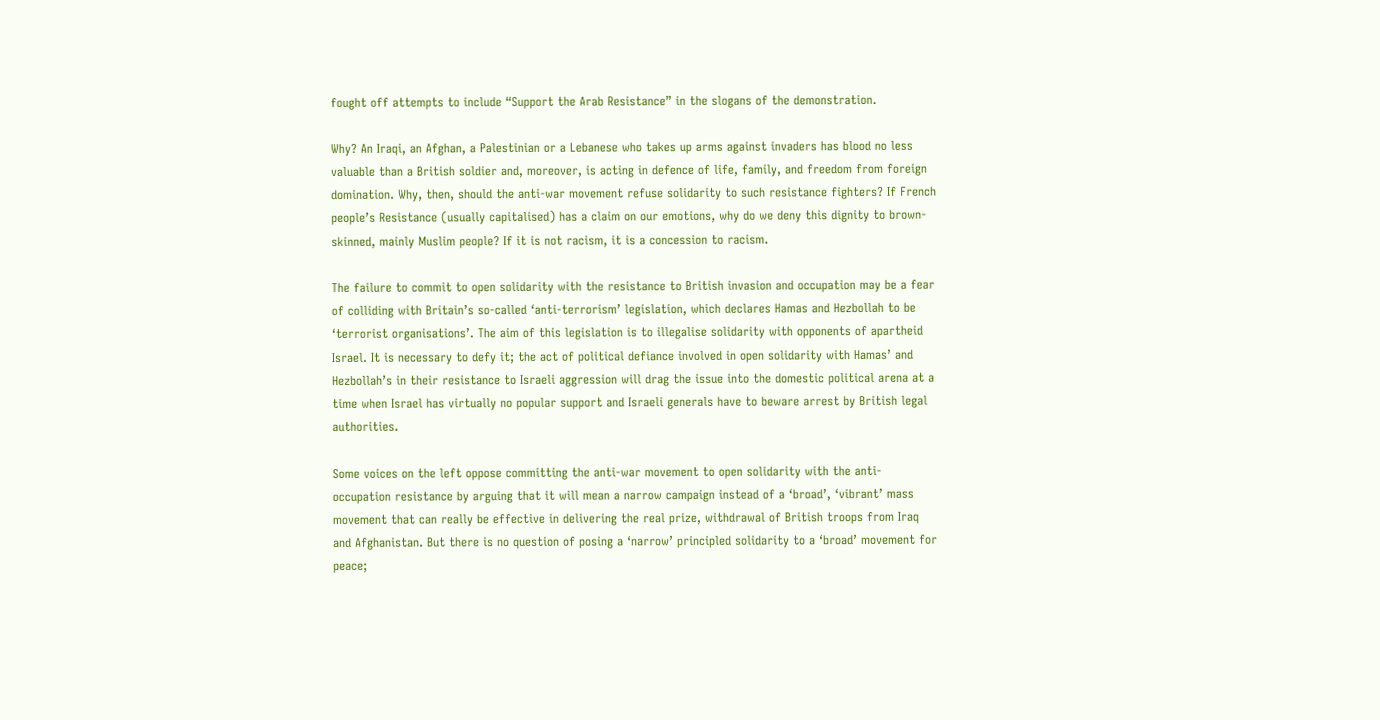fought off attempts to include “Support the Arab Resistance” in the slogans of the demonstration.

Why? An Iraqi, an Afghan, a Palestinian or a Lebanese who takes up arms against invaders has blood no less valuable than a British soldier and, moreover, is acting in defence of life, family, and freedom from foreign domination. Why, then, should the anti-war movement refuse solidarity to such resistance fighters? If French people’s Resistance (usually capitalised) has a claim on our emotions, why do we deny this dignity to brown-skinned, mainly Muslim people? If it is not racism, it is a concession to racism.

The failure to commit to open solidarity with the resistance to British invasion and occupation may be a fear of colliding with Britain’s so-called ‘anti-terrorism’ legislation, which declares Hamas and Hezbollah to be ‘terrorist organisations’. The aim of this legislation is to illegalise solidarity with opponents of apartheid Israel. It is necessary to defy it; the act of political defiance involved in open solidarity with Hamas’ and Hezbollah’s in their resistance to Israeli aggression will drag the issue into the domestic political arena at a time when Israel has virtually no popular support and Israeli generals have to beware arrest by British legal authorities.

Some voices on the left oppose committing the anti-war movement to open solidarity with the anti-occupation resistance by arguing that it will mean a narrow campaign instead of a ‘broad’, ‘vibrant’ mass movement that can really be effective in delivering the real prize, withdrawal of British troops from Iraq and Afghanistan. But there is no question of posing a ‘narrow’ principled solidarity to a ‘broad’ movement for peace;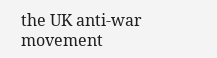the UK anti-war movement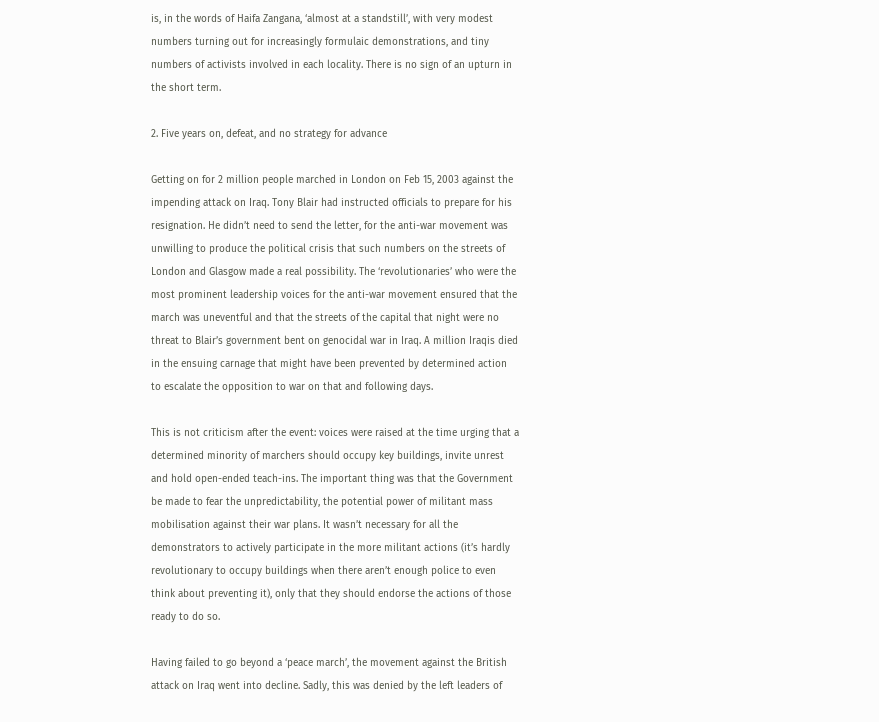is, in the words of Haifa Zangana, ‘almost at a standstill’, with very modest numbers turning out for increasingly formulaic demonstrations, and tiny numbers of activists involved in each locality. There is no sign of an upturn in the short term.

2. Five years on, defeat, and no strategy for advance

Getting on for 2 million people marched in London on Feb 15, 2003 against the impending attack on Iraq. Tony Blair had instructed officials to prepare for his resignation. He didn’t need to send the letter, for the anti-war movement was unwilling to produce the political crisis that such numbers on the streets of London and Glasgow made a real possibility. The ‘revolutionaries’ who were the most prominent leadership voices for the anti-war movement ensured that the march was uneventful and that the streets of the capital that night were no threat to Blair’s government bent on genocidal war in Iraq. A million Iraqis died in the ensuing carnage that might have been prevented by determined action to escalate the opposition to war on that and following days.

This is not criticism after the event: voices were raised at the time urging that a determined minority of marchers should occupy key buildings, invite unrest and hold open-ended teach-ins. The important thing was that the Government be made to fear the unpredictability, the potential power of militant mass mobilisation against their war plans. It wasn’t necessary for all the demonstrators to actively participate in the more militant actions (it’s hardly revolutionary to occupy buildings when there aren’t enough police to even think about preventing it), only that they should endorse the actions of those ready to do so.

Having failed to go beyond a ‘peace march’, the movement against the British attack on Iraq went into decline. Sadly, this was denied by the left leaders of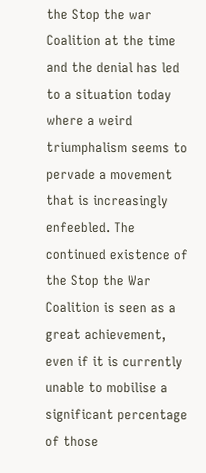the Stop the war Coalition at the time and the denial has led to a situation today where a weird triumphalism seems to pervade a movement that is increasingly enfeebled. The continued existence of the Stop the War Coalition is seen as a great achievement, even if it is currently unable to mobilise a significant percentage of those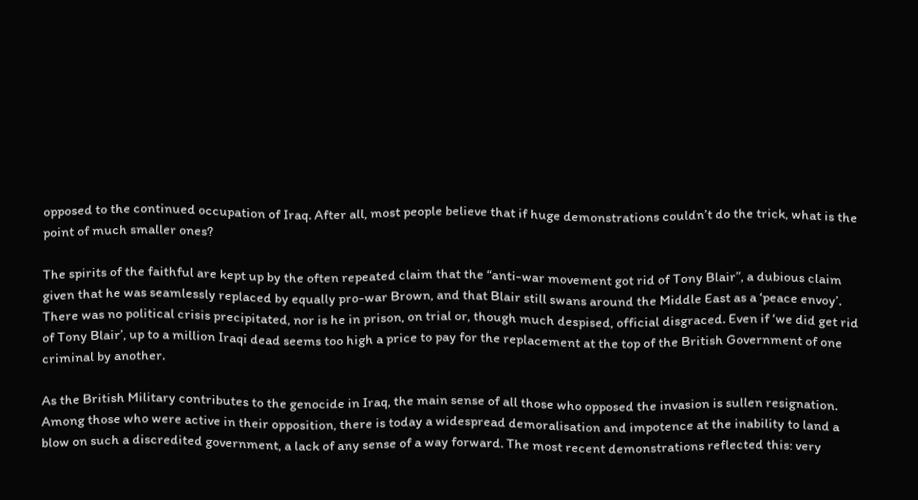opposed to the continued occupation of Iraq. After all, most people believe that if huge demonstrations couldn’t do the trick, what is the point of much smaller ones?

The spirits of the faithful are kept up by the often repeated claim that the “anti-war movement got rid of Tony Blair”, a dubious claim given that he was seamlessly replaced by equally pro-war Brown, and that Blair still swans around the Middle East as a ‘peace envoy’. There was no political crisis precipitated, nor is he in prison, on trial or, though much despised, official disgraced. Even if ‘we did get rid of Tony Blair’, up to a million Iraqi dead seems too high a price to pay for the replacement at the top of the British Government of one criminal by another.

As the British Military contributes to the genocide in Iraq, the main sense of all those who opposed the invasion is sullen resignation. Among those who were active in their opposition, there is today a widespread demoralisation and impotence at the inability to land a blow on such a discredited government, a lack of any sense of a way forward. The most recent demonstrations reflected this: very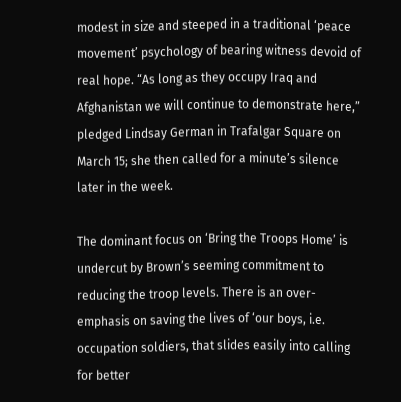modest in size and steeped in a traditional ‘peace movement’ psychology of bearing witness devoid of real hope. “As long as they occupy Iraq and Afghanistan we will continue to demonstrate here,” pledged Lindsay German in Trafalgar Square on March 15; she then called for a minute’s silence later in the week.

The dominant focus on ‘Bring the Troops Home’ is undercut by Brown’s seeming commitment to reducing the troop levels. There is an over-emphasis on saving the lives of ‘our boys, i.e. occupation soldiers, that slides easily into calling for better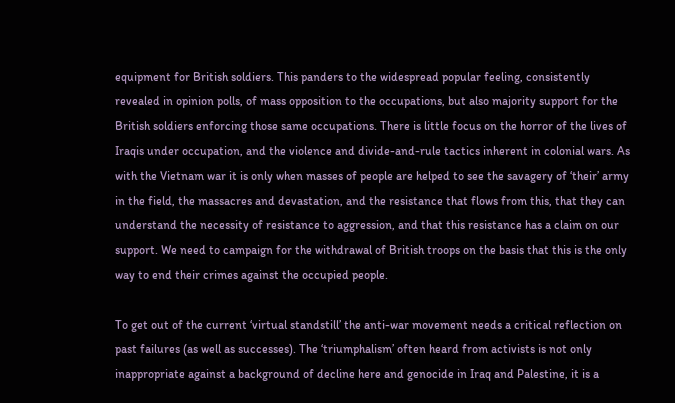equipment for British soldiers. This panders to the widespread popular feeling, consistently revealed in opinion polls, of mass opposition to the occupations, but also majority support for the British soldiers enforcing those same occupations. There is little focus on the horror of the lives of Iraqis under occupation, and the violence and divide-and-rule tactics inherent in colonial wars. As with the Vietnam war it is only when masses of people are helped to see the savagery of ‘their’ army in the field, the massacres and devastation, and the resistance that flows from this, that they can understand the necessity of resistance to aggression, and that this resistance has a claim on our support. We need to campaign for the withdrawal of British troops on the basis that this is the only way to end their crimes against the occupied people.

To get out of the current ‘virtual standstill’ the anti-war movement needs a critical reflection on past failures (as well as successes). The ‘triumphalism’ often heard from activists is not only inappropriate against a background of decline here and genocide in Iraq and Palestine, it is a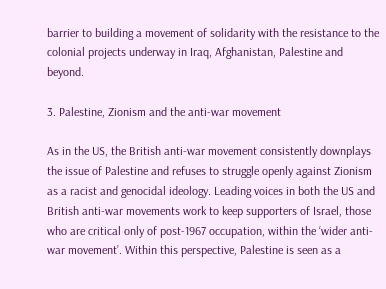barrier to building a movement of solidarity with the resistance to the colonial projects underway in Iraq, Afghanistan, Palestine and beyond.

3. Palestine, Zionism and the anti-war movement

As in the US, the British anti-war movement consistently downplays the issue of Palestine and refuses to struggle openly against Zionism as a racist and genocidal ideology. Leading voices in both the US and British anti-war movements work to keep supporters of Israel, those who are critical only of post-1967 occupation, within the ‘wider anti-war movement’. Within this perspective, Palestine is seen as a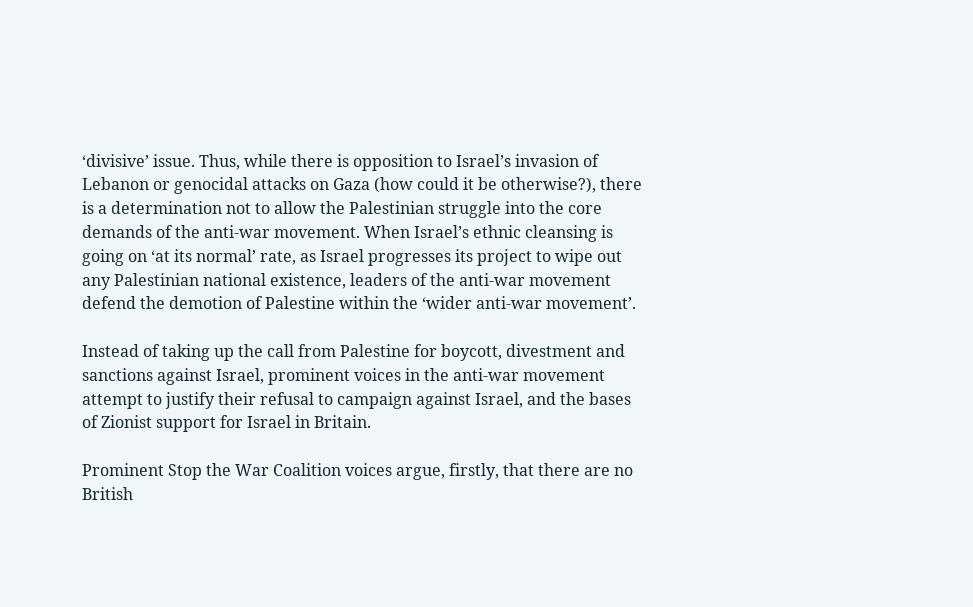‘divisive’ issue. Thus, while there is opposition to Israel’s invasion of Lebanon or genocidal attacks on Gaza (how could it be otherwise?), there is a determination not to allow the Palestinian struggle into the core demands of the anti-war movement. When Israel’s ethnic cleansing is going on ‘at its normal’ rate, as Israel progresses its project to wipe out any Palestinian national existence, leaders of the anti-war movement defend the demotion of Palestine within the ‘wider anti-war movement’.

Instead of taking up the call from Palestine for boycott, divestment and sanctions against Israel, prominent voices in the anti-war movement attempt to justify their refusal to campaign against Israel, and the bases of Zionist support for Israel in Britain.

Prominent Stop the War Coalition voices argue, firstly, that there are no British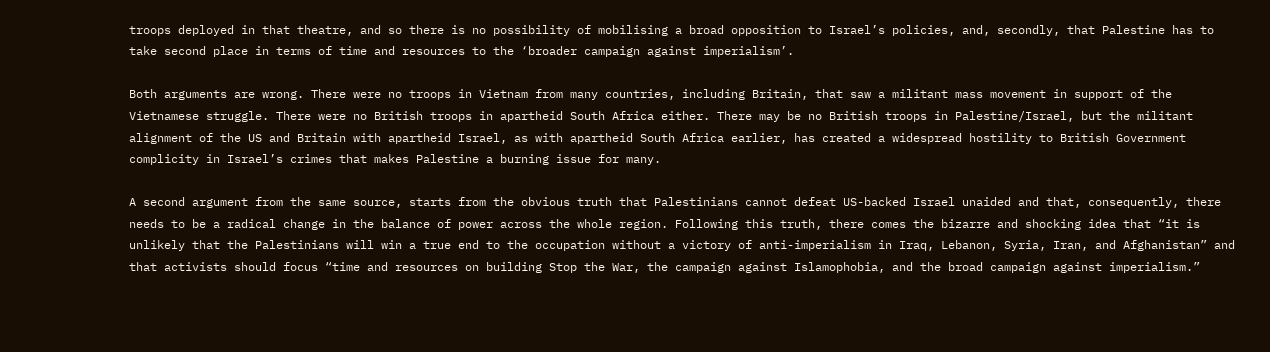troops deployed in that theatre, and so there is no possibility of mobilising a broad opposition to Israel’s policies, and, secondly, that Palestine has to take second place in terms of time and resources to the ‘broader campaign against imperialism’.

Both arguments are wrong. There were no troops in Vietnam from many countries, including Britain, that saw a militant mass movement in support of the Vietnamese struggle. There were no British troops in apartheid South Africa either. There may be no British troops in Palestine/Israel, but the militant alignment of the US and Britain with apartheid Israel, as with apartheid South Africa earlier, has created a widespread hostility to British Government complicity in Israel’s crimes that makes Palestine a burning issue for many.

A second argument from the same source, starts from the obvious truth that Palestinians cannot defeat US-backed Israel unaided and that, consequently, there needs to be a radical change in the balance of power across the whole region. Following this truth, there comes the bizarre and shocking idea that “it is unlikely that the Palestinians will win a true end to the occupation without a victory of anti-imperialism in Iraq, Lebanon, Syria, Iran, and Afghanistan” and that activists should focus “time and resources on building Stop the War, the campaign against Islamophobia, and the broad campaign against imperialism.”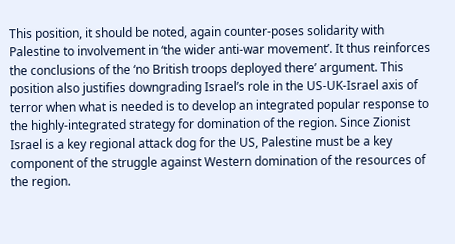This position, it should be noted, again counter-poses solidarity with Palestine to involvement in ‘the wider anti-war movement’. It thus reinforces the conclusions of the ‘no British troops deployed there’ argument. This position also justifies downgrading Israel’s role in the US-UK-Israel axis of terror when what is needed is to develop an integrated popular response to the highly-integrated strategy for domination of the region. Since Zionist Israel is a key regional attack dog for the US, Palestine must be a key component of the struggle against Western domination of the resources of the region.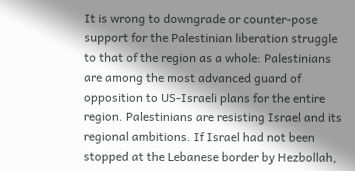It is wrong to downgrade or counter-pose support for the Palestinian liberation struggle to that of the region as a whole: Palestinians are among the most advanced guard of opposition to US-Israeli plans for the entire region. Palestinians are resisting Israel and its regional ambitions. If Israel had not been stopped at the Lebanese border by Hezbollah,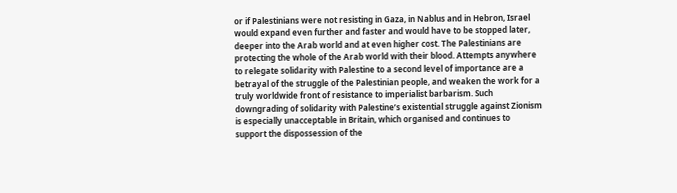or if Palestinians were not resisting in Gaza, in Nablus and in Hebron, Israel would expand even further and faster and would have to be stopped later, deeper into the Arab world and at even higher cost. The Palestinians are protecting the whole of the Arab world with their blood. Attempts anywhere to relegate solidarity with Palestine to a second level of importance are a betrayal of the struggle of the Palestinian people, and weaken the work for a truly worldwide front of resistance to imperialist barbarism. Such downgrading of solidarity with Palestine’s existential struggle against Zionism is especially unacceptable in Britain, which organised and continues to support the dispossession of the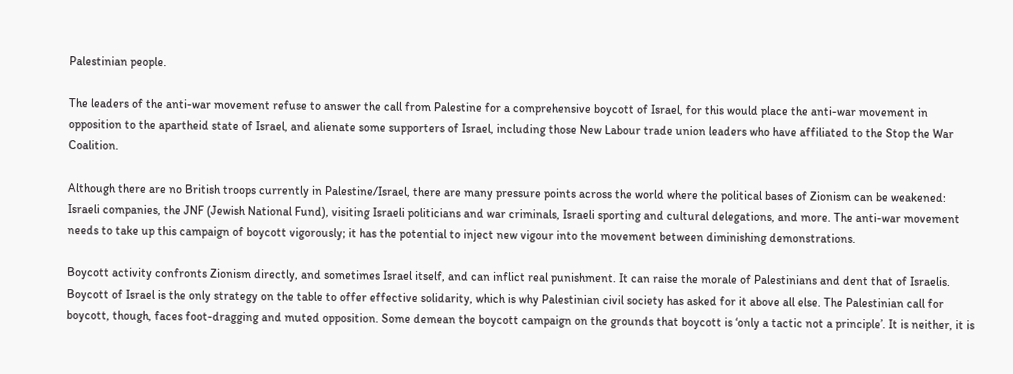Palestinian people.

The leaders of the anti-war movement refuse to answer the call from Palestine for a comprehensive boycott of Israel, for this would place the anti-war movement in opposition to the apartheid state of Israel, and alienate some supporters of Israel, including those New Labour trade union leaders who have affiliated to the Stop the War Coalition.

Although there are no British troops currently in Palestine/Israel, there are many pressure points across the world where the political bases of Zionism can be weakened: Israeli companies, the JNF (Jewish National Fund), visiting Israeli politicians and war criminals, Israeli sporting and cultural delegations, and more. The anti-war movement needs to take up this campaign of boycott vigorously; it has the potential to inject new vigour into the movement between diminishing demonstrations.

Boycott activity confronts Zionism directly, and sometimes Israel itself, and can inflict real punishment. It can raise the morale of Palestinians and dent that of Israelis. Boycott of Israel is the only strategy on the table to offer effective solidarity, which is why Palestinian civil society has asked for it above all else. The Palestinian call for boycott, though, faces foot-dragging and muted opposition. Some demean the boycott campaign on the grounds that boycott is ‘only a tactic not a principle’. It is neither, it is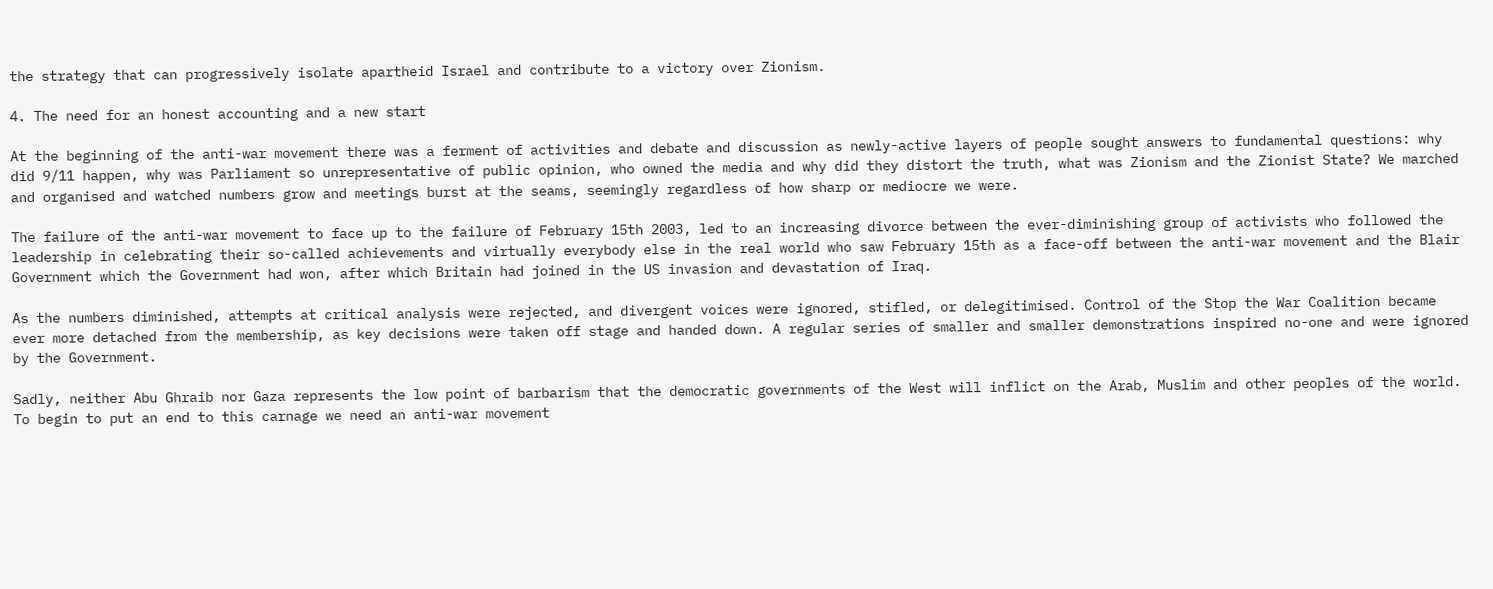the strategy that can progressively isolate apartheid Israel and contribute to a victory over Zionism.

4. The need for an honest accounting and a new start

At the beginning of the anti-war movement there was a ferment of activities and debate and discussion as newly-active layers of people sought answers to fundamental questions: why did 9/11 happen, why was Parliament so unrepresentative of public opinion, who owned the media and why did they distort the truth, what was Zionism and the Zionist State? We marched and organised and watched numbers grow and meetings burst at the seams, seemingly regardless of how sharp or mediocre we were.

The failure of the anti-war movement to face up to the failure of February 15th 2003, led to an increasing divorce between the ever-diminishing group of activists who followed the leadership in celebrating their so-called achievements and virtually everybody else in the real world who saw February 15th as a face-off between the anti-war movement and the Blair Government which the Government had won, after which Britain had joined in the US invasion and devastation of Iraq.

As the numbers diminished, attempts at critical analysis were rejected, and divergent voices were ignored, stifled, or delegitimised. Control of the Stop the War Coalition became ever more detached from the membership, as key decisions were taken off stage and handed down. A regular series of smaller and smaller demonstrations inspired no-one and were ignored by the Government.

Sadly, neither Abu Ghraib nor Gaza represents the low point of barbarism that the democratic governments of the West will inflict on the Arab, Muslim and other peoples of the world. To begin to put an end to this carnage we need an anti-war movement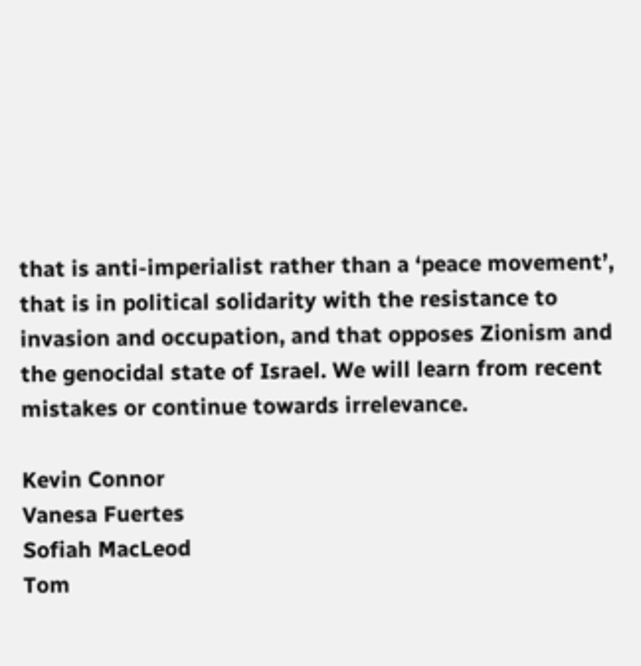that is anti-imperialist rather than a ‘peace movement’, that is in political solidarity with the resistance to invasion and occupation, and that opposes Zionism and the genocidal state of Israel. We will learn from recent mistakes or continue towards irrelevance.

Kevin Connor
Vanesa Fuertes
Sofiah MacLeod
Tom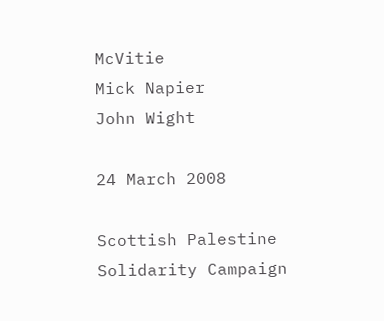McVitie
Mick Napier
John Wight

24 March 2008

Scottish Palestine Solidarity Campaign